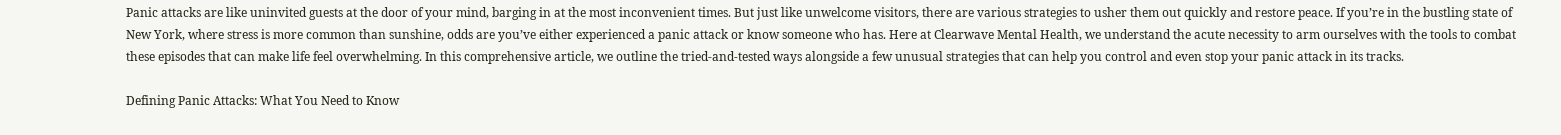Panic attacks are like uninvited guests at the door of your mind, barging in at the most inconvenient times. But just like unwelcome visitors, there are various strategies to usher them out quickly and restore peace. If you’re in the bustling state of New York, where stress is more common than sunshine, odds are you’ve either experienced a panic attack or know someone who has. Here at Clearwave Mental Health, we understand the acute necessity to arm ourselves with the tools to combat these episodes that can make life feel overwhelming. In this comprehensive article, we outline the tried-and-tested ways alongside a few unusual strategies that can help you control and even stop your panic attack in its tracks.

Defining Panic Attacks: What You Need to Know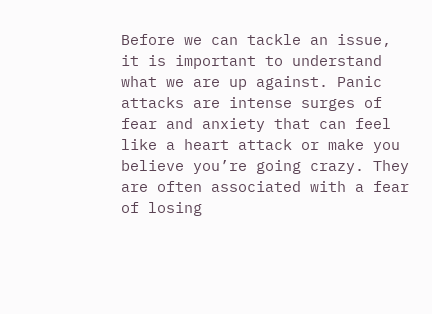Before we can tackle an issue, it is important to understand what we are up against. Panic attacks are intense surges of fear and anxiety that can feel like a heart attack or make you believe you’re going crazy. They are often associated with a fear of losing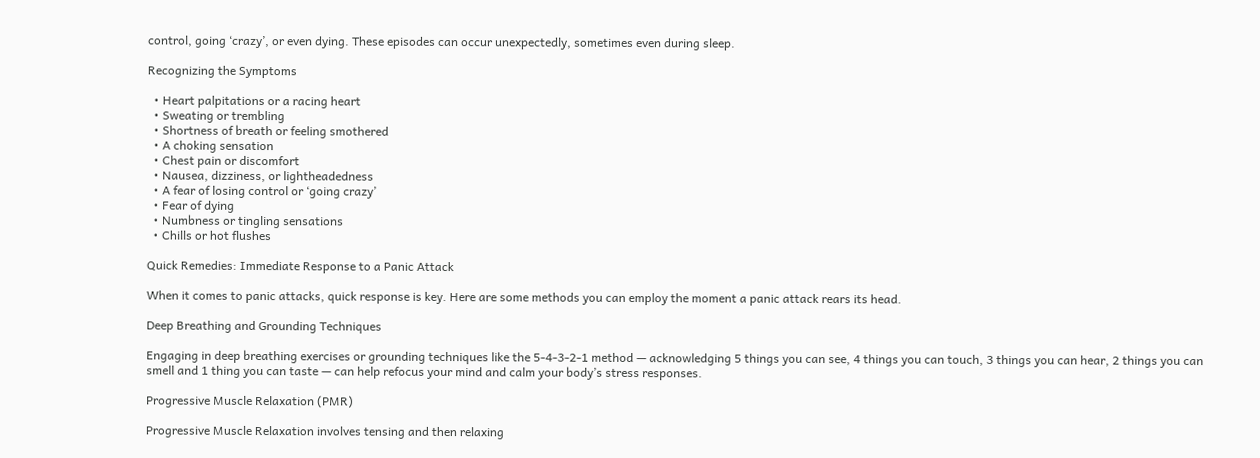control, going ‘crazy’, or even dying. These episodes can occur unexpectedly, sometimes even during sleep.

Recognizing the Symptoms

  • Heart palpitations or a racing heart
  • Sweating or trembling
  • Shortness of breath or feeling smothered
  • A choking sensation
  • Chest pain or discomfort
  • Nausea, dizziness, or lightheadedness
  • A fear of losing control or ‘going crazy’
  • Fear of dying
  • Numbness or tingling sensations
  • Chills or hot flushes

Quick Remedies: Immediate Response to a Panic Attack

When it comes to panic attacks, quick response is key. Here are some methods you can employ the moment a panic attack rears its head.

Deep Breathing and Grounding Techniques

Engaging in deep breathing exercises or grounding techniques like the 5-4-3-2-1 method — acknowledging 5 things you can see, 4 things you can touch, 3 things you can hear, 2 things you can smell and 1 thing you can taste — can help refocus your mind and calm your body’s stress responses.

Progressive Muscle Relaxation (PMR)

Progressive Muscle Relaxation involves tensing and then relaxing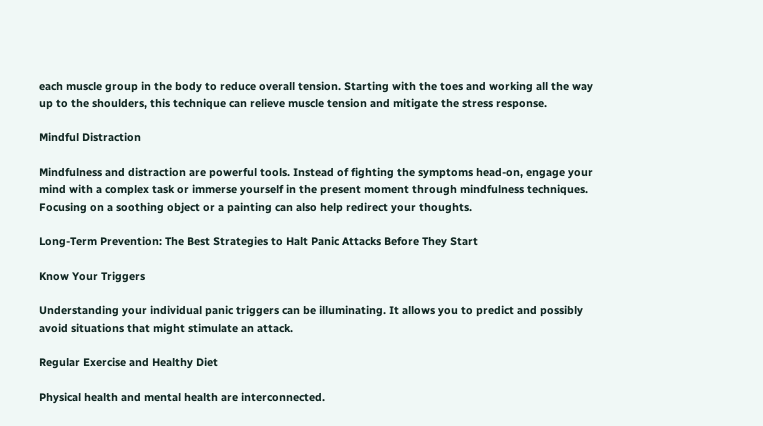each muscle group in the body to reduce overall tension. Starting with the toes and working all the way up to the shoulders, this technique can relieve muscle tension and mitigate the stress response.

Mindful Distraction

Mindfulness and distraction are powerful tools. Instead of fighting the symptoms head-on, engage your mind with a complex task or immerse yourself in the present moment through mindfulness techniques. Focusing on a soothing object or a painting can also help redirect your thoughts.

Long-Term Prevention: The Best Strategies to Halt Panic Attacks Before They Start

Know Your Triggers

Understanding your individual panic triggers can be illuminating. It allows you to predict and possibly avoid situations that might stimulate an attack.

Regular Exercise and Healthy Diet

Physical health and mental health are interconnected.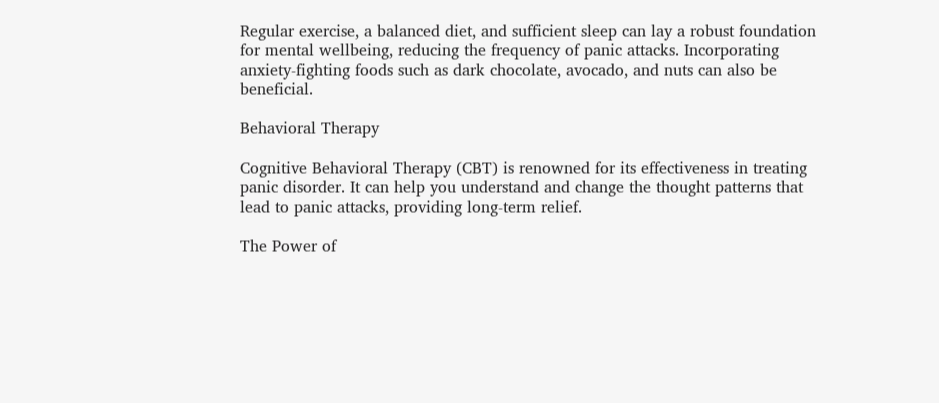Regular exercise, a balanced diet, and sufficient sleep can lay a robust foundation for mental wellbeing, reducing the frequency of panic attacks. Incorporating anxiety-fighting foods such as dark chocolate, avocado, and nuts can also be beneficial.

Behavioral Therapy

Cognitive Behavioral Therapy (CBT) is renowned for its effectiveness in treating panic disorder. It can help you understand and change the thought patterns that lead to panic attacks, providing long-term relief.

The Power of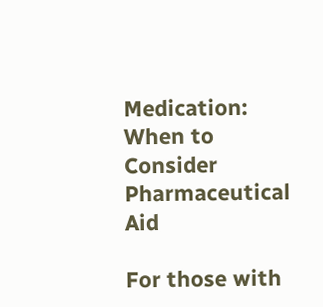Medication: When to Consider Pharmaceutical Aid

For those with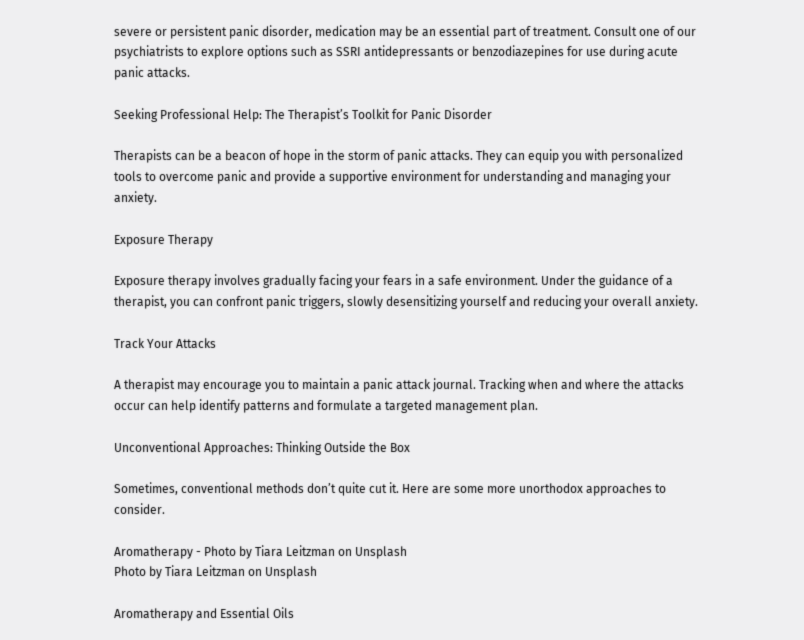severe or persistent panic disorder, medication may be an essential part of treatment. Consult one of our psychiatrists to explore options such as SSRI antidepressants or benzodiazepines for use during acute panic attacks.

Seeking Professional Help: The Therapist’s Toolkit for Panic Disorder

Therapists can be a beacon of hope in the storm of panic attacks. They can equip you with personalized tools to overcome panic and provide a supportive environment for understanding and managing your anxiety.

Exposure Therapy

Exposure therapy involves gradually facing your fears in a safe environment. Under the guidance of a therapist, you can confront panic triggers, slowly desensitizing yourself and reducing your overall anxiety.

Track Your Attacks

A therapist may encourage you to maintain a panic attack journal. Tracking when and where the attacks occur can help identify patterns and formulate a targeted management plan.

Unconventional Approaches: Thinking Outside the Box

Sometimes, conventional methods don’t quite cut it. Here are some more unorthodox approaches to consider.

Aromatherapy - Photo by Tiara Leitzman on Unsplash
Photo by Tiara Leitzman on Unsplash

Aromatherapy and Essential Oils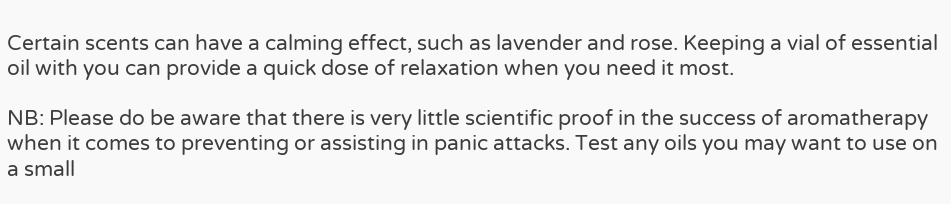Certain scents can have a calming effect, such as lavender and rose. Keeping a vial of essential oil with you can provide a quick dose of relaxation when you need it most.

NB: Please do be aware that there is very little scientific proof in the success of aromatherapy when it comes to preventing or assisting in panic attacks. Test any oils you may want to use on a small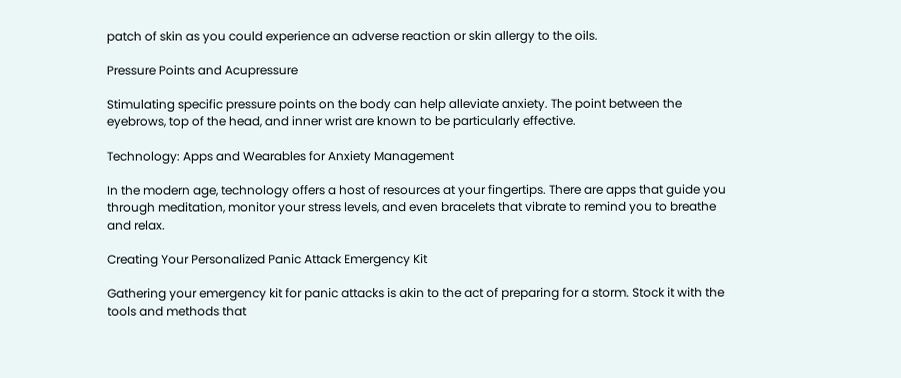patch of skin as you could experience an adverse reaction or skin allergy to the oils.

Pressure Points and Acupressure

Stimulating specific pressure points on the body can help alleviate anxiety. The point between the eyebrows, top of the head, and inner wrist are known to be particularly effective.

Technology: Apps and Wearables for Anxiety Management

In the modern age, technology offers a host of resources at your fingertips. There are apps that guide you through meditation, monitor your stress levels, and even bracelets that vibrate to remind you to breathe and relax.

Creating Your Personalized Panic Attack Emergency Kit

Gathering your emergency kit for panic attacks is akin to the act of preparing for a storm. Stock it with the tools and methods that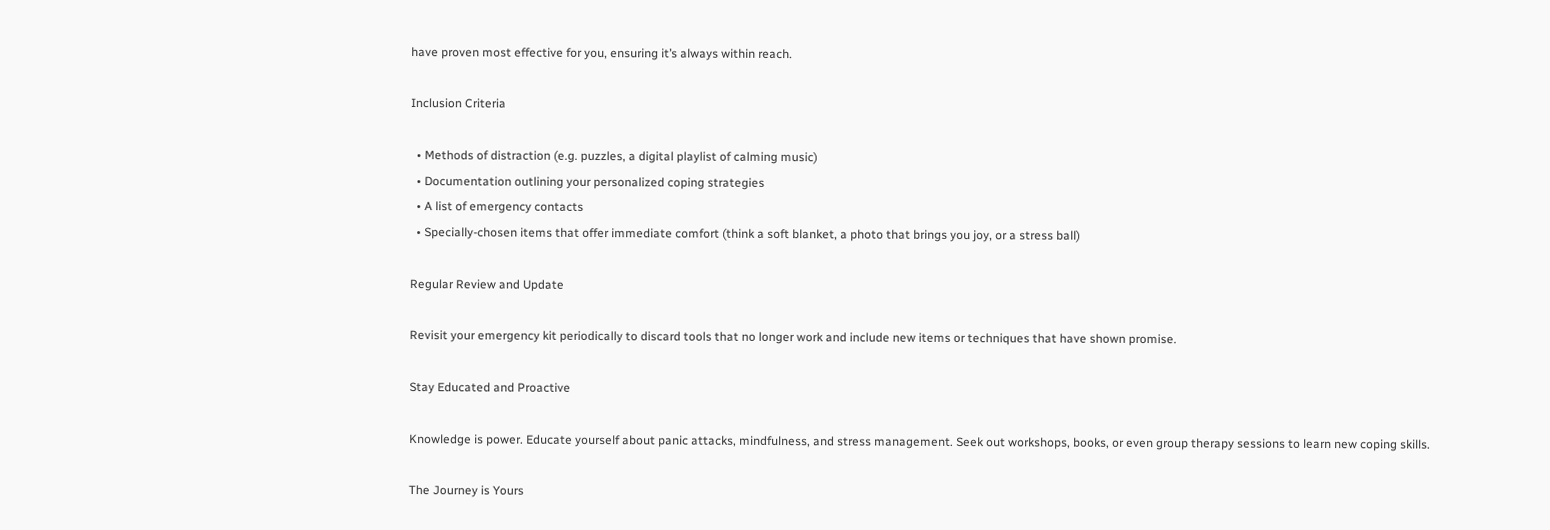have proven most effective for you, ensuring it’s always within reach.

Inclusion Criteria

  • Methods of distraction (e.g. puzzles, a digital playlist of calming music)
  • Documentation outlining your personalized coping strategies
  • A list of emergency contacts
  • Specially-chosen items that offer immediate comfort (think a soft blanket, a photo that brings you joy, or a stress ball)

Regular Review and Update

Revisit your emergency kit periodically to discard tools that no longer work and include new items or techniques that have shown promise.

Stay Educated and Proactive

Knowledge is power. Educate yourself about panic attacks, mindfulness, and stress management. Seek out workshops, books, or even group therapy sessions to learn new coping skills.

The Journey is Yours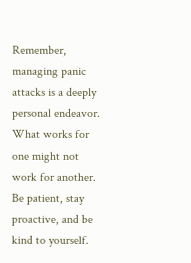Remember, managing panic attacks is a deeply personal endeavor. What works for one might not work for another. Be patient, stay proactive, and be kind to yourself.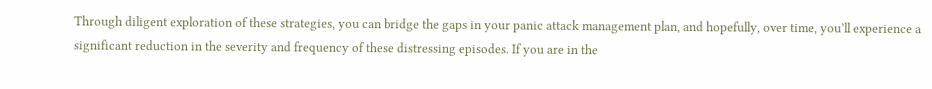Through diligent exploration of these strategies, you can bridge the gaps in your panic attack management plan, and hopefully, over time, you’ll experience a significant reduction in the severity and frequency of these distressing episodes. If you are in the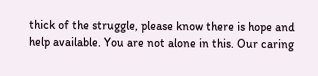thick of the struggle, please know there is hope and help available. You are not alone in this. Our caring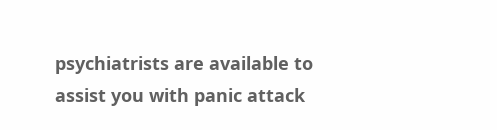psychiatrists are available to assist you with panic attack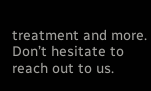treatment and more. Don’t hesitate to reach out to us.